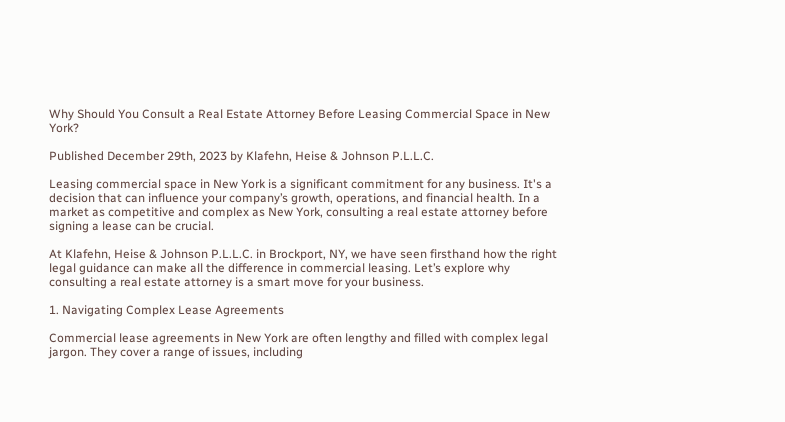Why Should You Consult a Real Estate Attorney Before Leasing Commercial Space in New York?

Published December 29th, 2023 by Klafehn, Heise & Johnson P.L.L.C.

Leasing commercial space in New York is a significant commitment for any business. It's a decision that can influence your company’s growth, operations, and financial health. In a market as competitive and complex as New York, consulting a real estate attorney before signing a lease can be crucial.

At Klafehn, Heise & Johnson P.L.L.C. in Brockport, NY, we have seen firsthand how the right legal guidance can make all the difference in commercial leasing. Let’s explore why consulting a real estate attorney is a smart move for your business.

1. Navigating Complex Lease Agreements

Commercial lease agreements in New York are often lengthy and filled with complex legal jargon. They cover a range of issues, including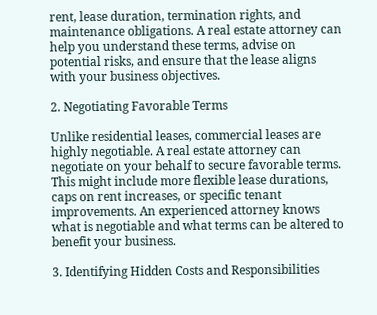rent, lease duration, termination rights, and maintenance obligations. A real estate attorney can help you understand these terms, advise on potential risks, and ensure that the lease aligns with your business objectives.

2. Negotiating Favorable Terms

Unlike residential leases, commercial leases are highly negotiable. A real estate attorney can negotiate on your behalf to secure favorable terms. This might include more flexible lease durations, caps on rent increases, or specific tenant improvements. An experienced attorney knows what is negotiable and what terms can be altered to benefit your business.

3. Identifying Hidden Costs and Responsibilities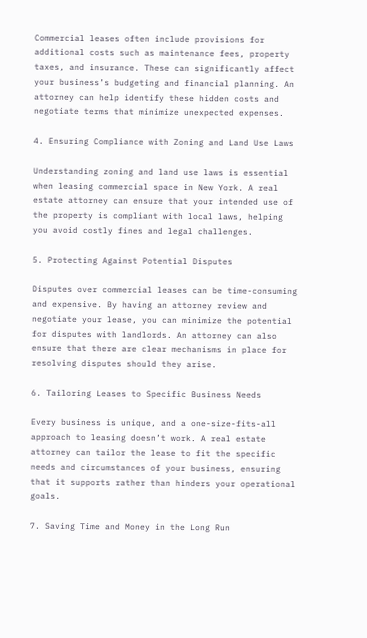Commercial leases often include provisions for additional costs such as maintenance fees, property taxes, and insurance. These can significantly affect your business’s budgeting and financial planning. An attorney can help identify these hidden costs and negotiate terms that minimize unexpected expenses.

4. Ensuring Compliance with Zoning and Land Use Laws

Understanding zoning and land use laws is essential when leasing commercial space in New York. A real estate attorney can ensure that your intended use of the property is compliant with local laws, helping you avoid costly fines and legal challenges.

5. Protecting Against Potential Disputes

Disputes over commercial leases can be time-consuming and expensive. By having an attorney review and negotiate your lease, you can minimize the potential for disputes with landlords. An attorney can also ensure that there are clear mechanisms in place for resolving disputes should they arise.

6. Tailoring Leases to Specific Business Needs

Every business is unique, and a one-size-fits-all approach to leasing doesn’t work. A real estate attorney can tailor the lease to fit the specific needs and circumstances of your business, ensuring that it supports rather than hinders your operational goals.

7. Saving Time and Money in the Long Run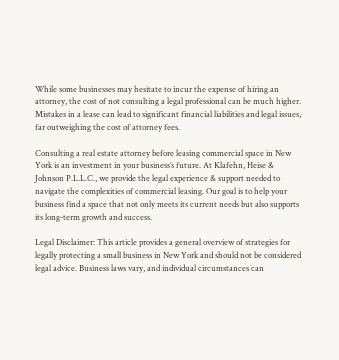While some businesses may hesitate to incur the expense of hiring an attorney, the cost of not consulting a legal professional can be much higher. Mistakes in a lease can lead to significant financial liabilities and legal issues, far outweighing the cost of attorney fees.

Consulting a real estate attorney before leasing commercial space in New York is an investment in your business’s future. At Klafehn, Heise & Johnson P.L.L.C., we provide the legal experience & support needed to navigate the complexities of commercial leasing. Our goal is to help your business find a space that not only meets its current needs but also supports its long-term growth and success.

Legal Disclaimer: This article provides a general overview of strategies for legally protecting a small business in New York and should not be considered legal advice. Business laws vary, and individual circumstances can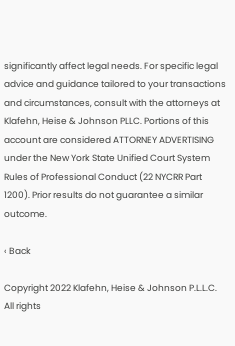significantly affect legal needs. For specific legal advice and guidance tailored to your transactions and circumstances, consult with the attorneys at Klafehn, Heise & Johnson PLLC. Portions of this account are considered ATTORNEY ADVERTISING under the New York State Unified Court System Rules of Professional Conduct (22 NYCRR Part 1200). Prior results do not guarantee a similar outcome.

‹ Back

Copyright 2022 Klafehn, Heise & Johnson P.L.L.C. All rights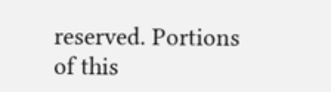reserved. Portions of this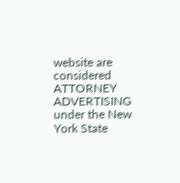website are considered ATTORNEY ADVERTISING under the New York State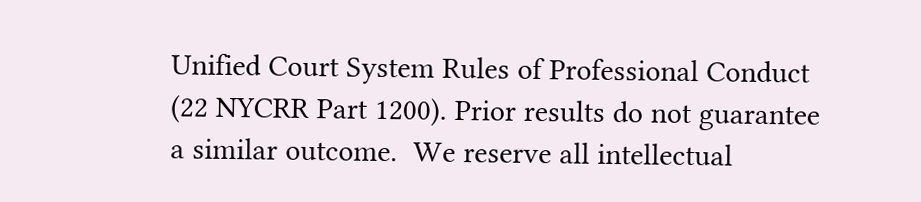Unified Court System Rules of Professional Conduct (22 NYCRR Part 1200). Prior results do not guarantee a similar outcome.  We reserve all intellectual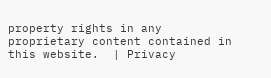property rights in any proprietary content contained in this website.  | Privacy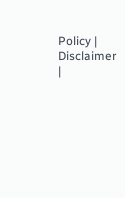Policy | Disclaimer |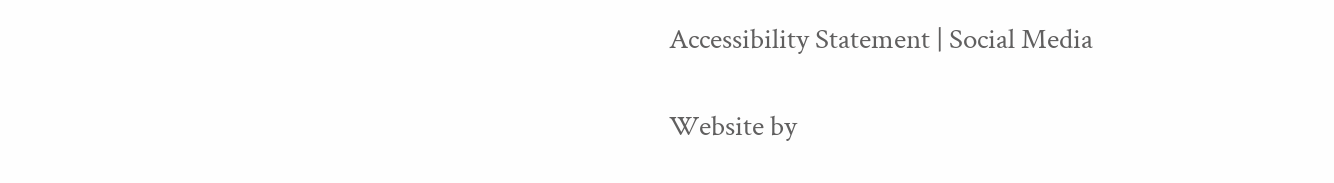Accessibility Statement | Social Media

Website by